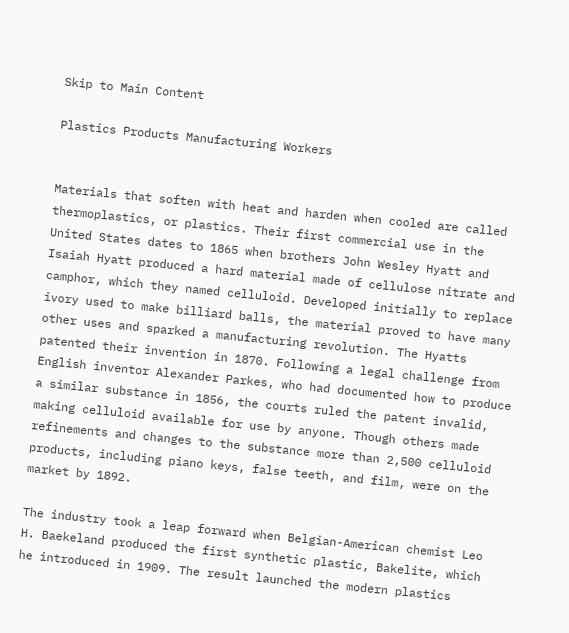Skip to Main Content

Plastics Products Manufacturing Workers


Materials that soften with heat and harden when cooled are called thermoplastics, or plastics. Their first commercial use in the United States dates to 1865 when brothers John Wesley Hyatt and Isaiah Hyatt produced a hard material made of cellulose nitrate and camphor, which they named celluloid. Developed initially to replace ivory used to make billiard balls, the material proved to have many other uses and sparked a manufacturing revolution. The Hyatts patented their invention in 1870. Following a legal challenge from English inventor Alexander Parkes, who had documented how to produce a similar substance in 1856, the courts ruled the patent invalid, making celluloid available for use by anyone. Though others made refinements and changes to the substance more than 2,500 celluloid products, including piano keys, false teeth, and film, were on the market by 1892.

The industry took a leap forward when Belgian-American chemist Leo H. Baekeland produced the first synthetic plastic, Bakelite, which he introduced in 1909. The result launched the modern plastics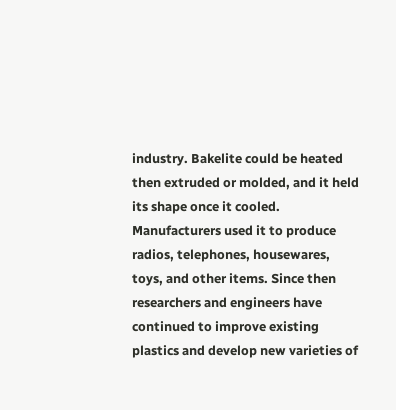industry. Bakelite could be heated then extruded or molded, and it held its shape once it cooled. Manufacturers used it to produce radios, telephones, housewares, toys, and other items. Since then researchers and engineers have continued to improve existing plastics and develop new varieties of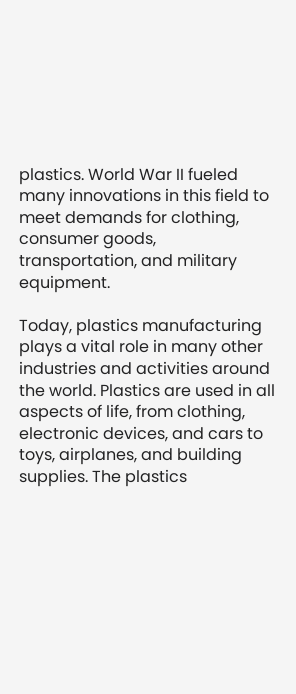plastics. World War II fueled many innovations in this field to meet demands for clothing, consumer goods, transportation, and military equipment.

Today, plastics manufacturing plays a vital role in many other industries and activities around the world. Plastics are used in all aspects of life, from clothing, electronic devices, and cars to toys, airplanes, and building supplies. The plastics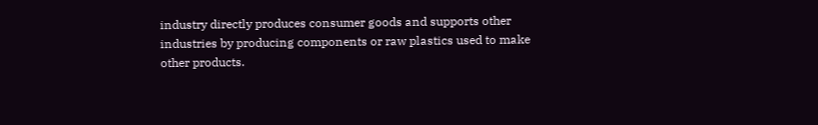industry directly produces consumer goods and supports other industries by producing components or raw plastics used to make other products.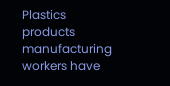Plastics products manufacturing workers have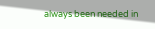always been needed in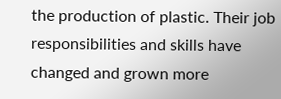the production of plastic. Their job responsibilities and skills have changed and grown more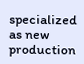specialized as new production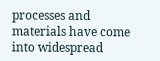processes and materials have come into widespread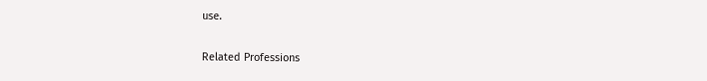use.

Related Professions